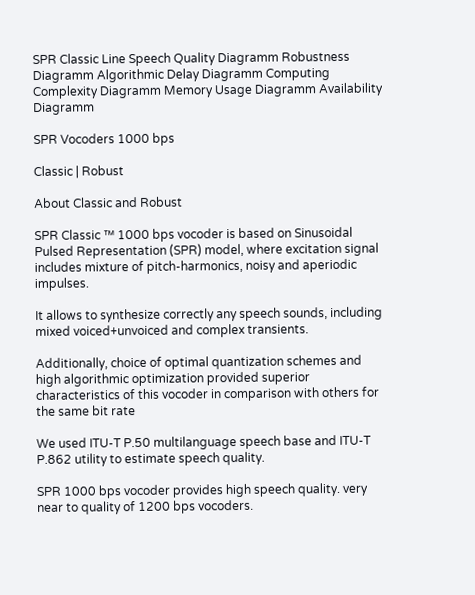SPR Classic Line Speech Quality Diagramm Robustness Diagramm Algorithmic Delay Diagramm Computing Complexity Diagramm Memory Usage Diagramm Availability Diagramm

SPR Vocoders 1000 bps

Classic | Robust

About Classic and Robust

SPR Classic ™ 1000 bps vocoder is based on Sinusoidal Pulsed Representation (SPR) model, where excitation signal includes mixture of pitch-harmonics, noisy and aperiodic impulses.

It allows to synthesize correctly any speech sounds, including mixed voiced+unvoiced and complex transients.

Additionally, choice of optimal quantization schemes and high algorithmic optimization provided superior characteristics of this vocoder in comparison with others for the same bit rate

We used ITU-T P.50 multilanguage speech base and ITU-T P.862 utility to estimate speech quality.

SPR 1000 bps vocoder provides high speech quality. very near to quality of 1200 bps vocoders.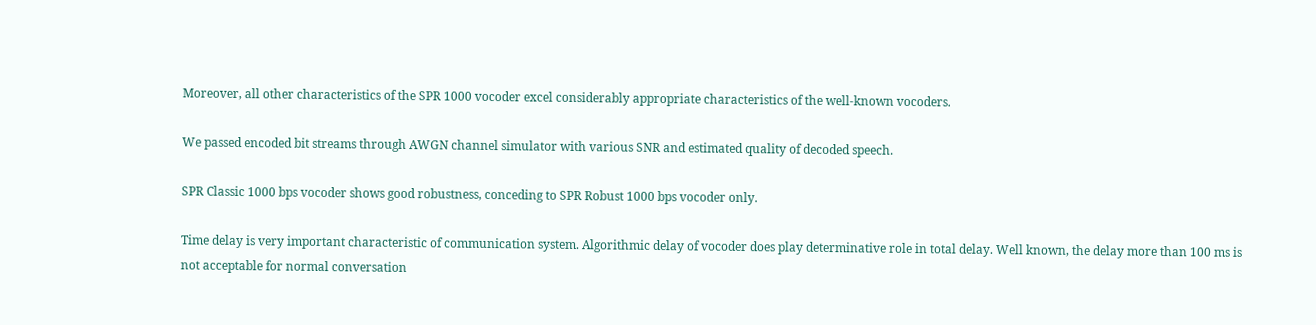Moreover, all other characteristics of the SPR 1000 vocoder excel considerably appropriate characteristics of the well-known vocoders.

We passed encoded bit streams through AWGN channel simulator with various SNR and estimated quality of decoded speech.

SPR Classic 1000 bps vocoder shows good robustness, conceding to SPR Robust 1000 bps vocoder only.

Time delay is very important characteristic of communication system. Algorithmic delay of vocoder does play determinative role in total delay. Well known, the delay more than 100 ms is not acceptable for normal conversation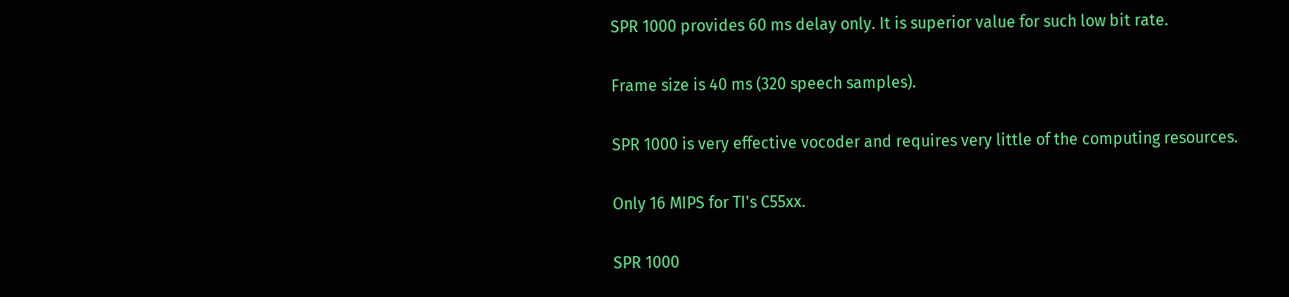SPR 1000 provides 60 ms delay only. It is superior value for such low bit rate.

Frame size is 40 ms (320 speech samples).

SPR 1000 is very effective vocoder and requires very little of the computing resources.

Only 16 MIPS for TI's C55xx.

SPR 1000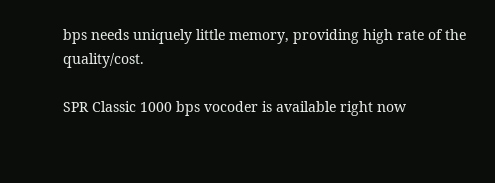bps needs uniquely little memory, providing high rate of the quality/cost.

SPR Classic 1000 bps vocoder is available right now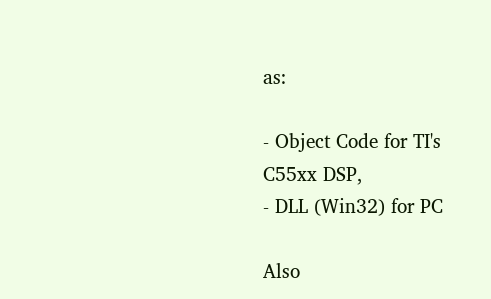as:

- Object Code for TI's C55xx DSP,
- DLL (Win32) for PC

Also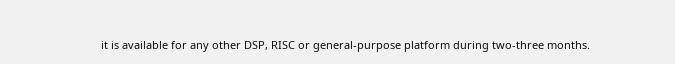it is available for any other DSP, RISC or general-purpose platform during two-three months.